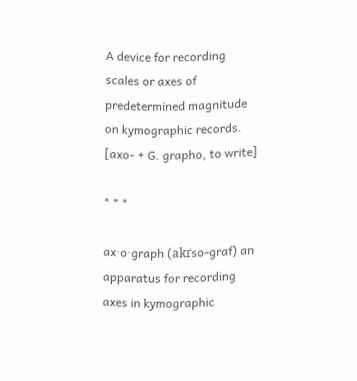A device for recording scales or axes of predetermined magnitude on kymographic records. [axo- + G. grapho, to write]

* * *

ax·o·graph (akґso-graf) an apparatus for recording axes in kymographic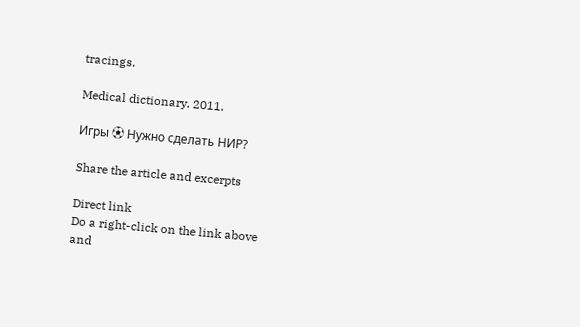tracings.

Medical dictionary. 2011.

Игры ⚽ Нужно сделать НИР?

Share the article and excerpts

Direct link
Do a right-click on the link above
and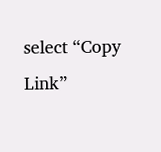select “Copy Link”